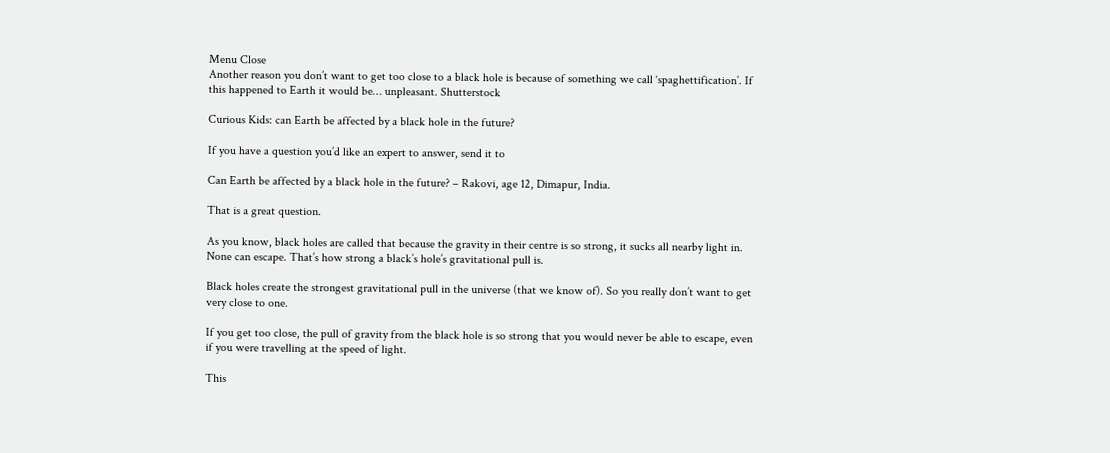Menu Close
Another reason you don’t want to get too close to a black hole is because of something we call ‘spaghettification’. If this happened to Earth it would be… unpleasant. Shutterstock

Curious Kids: can Earth be affected by a black hole in the future?

If you have a question you’d like an expert to answer, send it to

Can Earth be affected by a black hole in the future? – Rakovi, age 12, Dimapur, India.

That is a great question.

As you know, black holes are called that because the gravity in their centre is so strong, it sucks all nearby light in. None can escape. That’s how strong a black’s hole’s gravitational pull is.

Black holes create the strongest gravitational pull in the universe (that we know of). So you really don’t want to get very close to one.

If you get too close, the pull of gravity from the black hole is so strong that you would never be able to escape, even if you were travelling at the speed of light.

This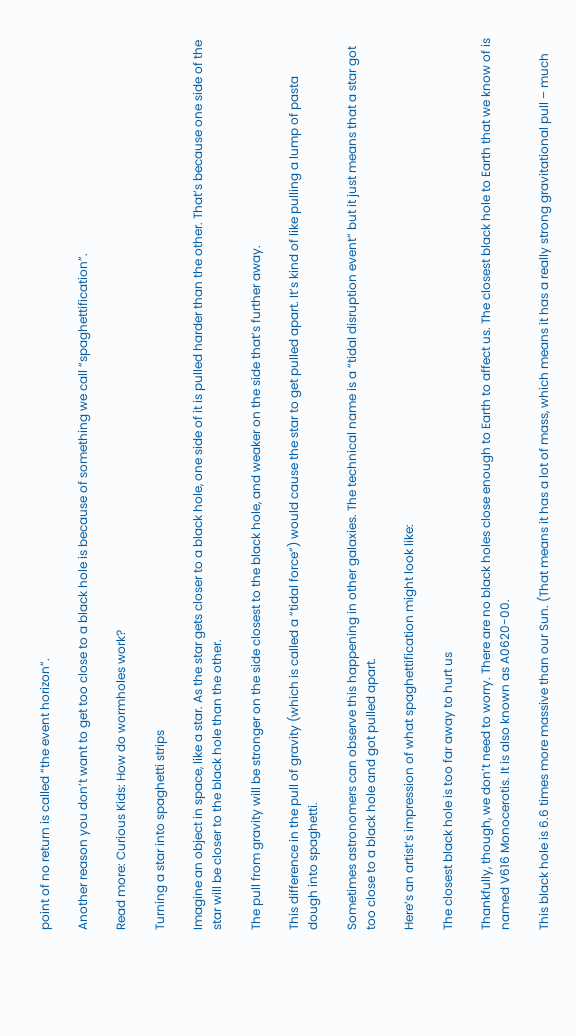point of no return is called “the event horizon”.

Another reason you don’t want to get too close to a black hole is because of something we call “spaghettification”.

Read more: Curious Kids: How do wormholes work?

Turning a star into spaghetti strips

Imagine an object in space, like a star. As the star gets closer to a black hole, one side of it is pulled harder than the other. That’s because one side of the star will be closer to the black hole than the other.

The pull from gravity will be stronger on the side closest to the black hole, and weaker on the side that’s further away.

This difference in the pull of gravity (which is called a “tidal force”) would cause the star to get pulled apart. It’s kind of like pulling a lump of pasta dough into spaghetti.

Sometimes astronomers can observe this happening in other galaxies. The technical name is a “tidal disruption event” but it just means that a star got too close to a black hole and got pulled apart.

Here’s an artist’s impression of what spaghettification might look like:

The closest black hole is too far away to hurt us

Thankfully, though, we don’t need to worry. There are no black holes close enough to Earth to affect us. The closest black hole to Earth that we know of is named V616 Monocerotis. It is also known as A0620-00.

This black hole is 6.6 times more massive than our Sun. (That means it has a lot of mass, which means it has a really strong gravitational pull – much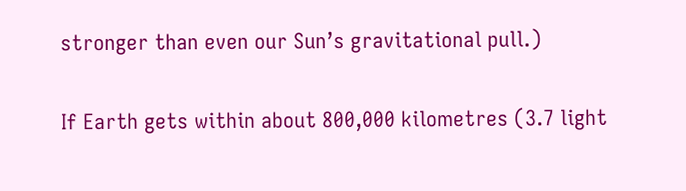stronger than even our Sun’s gravitational pull.)

If Earth gets within about 800,000 kilometres (3.7 light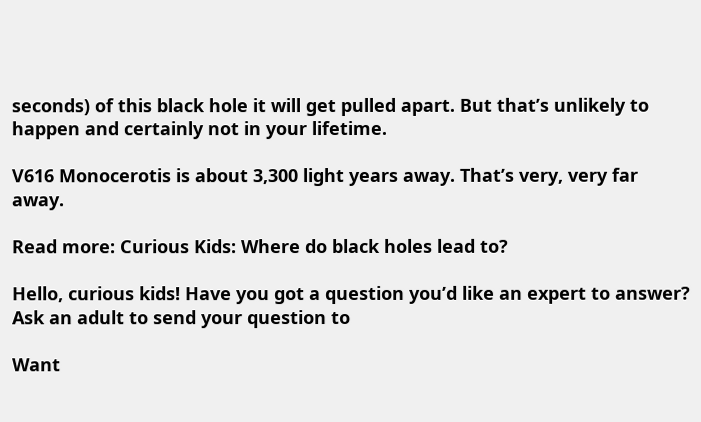seconds) of this black hole it will get pulled apart. But that’s unlikely to happen and certainly not in your lifetime.

V616 Monocerotis is about 3,300 light years away. That’s very, very far away.

Read more: Curious Kids: Where do black holes lead to?

Hello, curious kids! Have you got a question you’d like an expert to answer? Ask an adult to send your question to

Want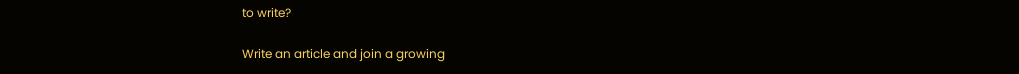to write?

Write an article and join a growing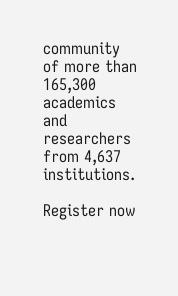community of more than 165,300 academics and researchers from 4,637 institutions.

Register now